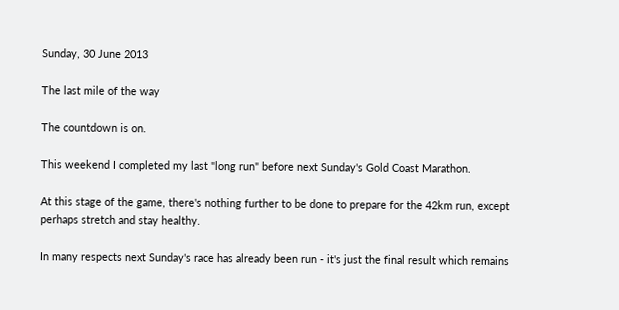Sunday, 30 June 2013

The last mile of the way

The countdown is on.

This weekend I completed my last "long run" before next Sunday's Gold Coast Marathon.

At this stage of the game, there's nothing further to be done to prepare for the 42km run, except perhaps stretch and stay healthy.

In many respects next Sunday's race has already been run - it's just the final result which remains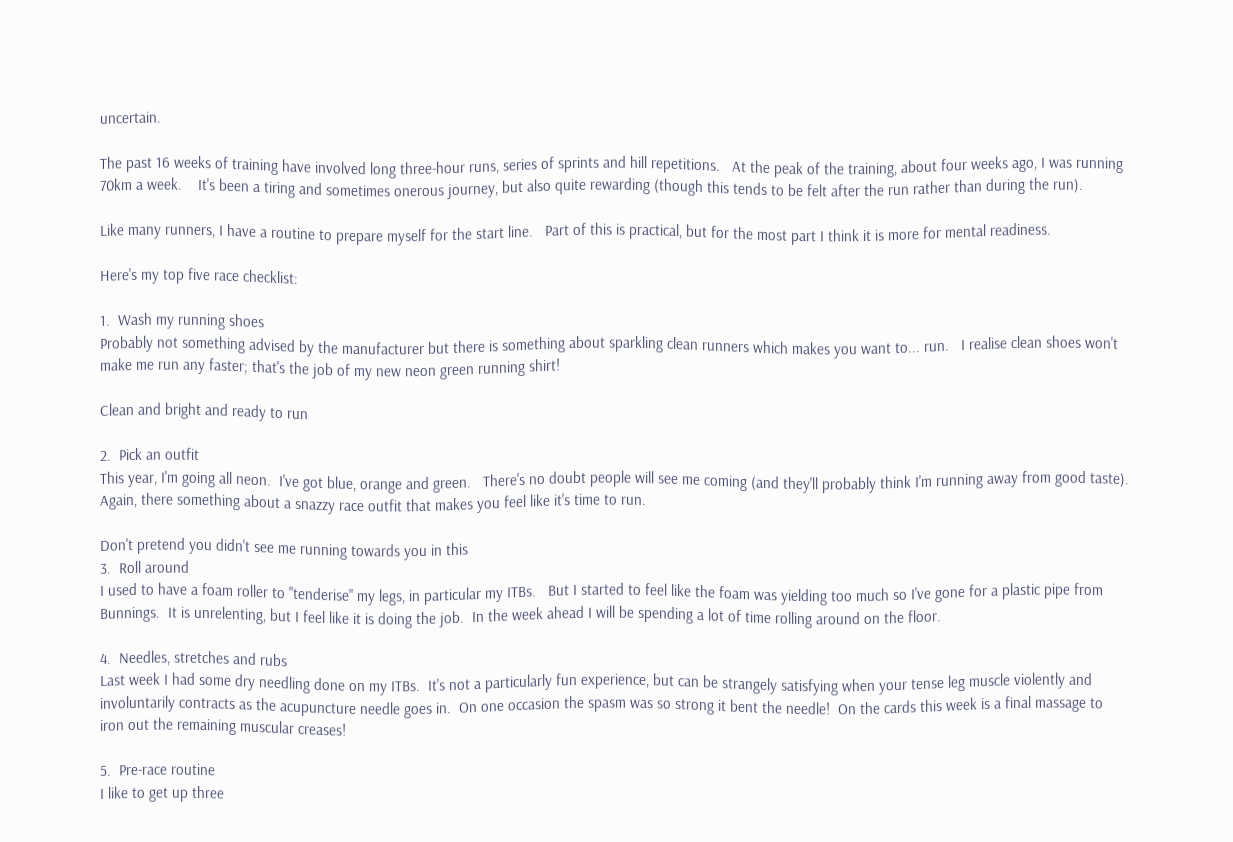uncertain.

The past 16 weeks of training have involved long three-hour runs, series of sprints and hill repetitions.   At the peak of the training, about four weeks ago, I was running 70km a week.    It's been a tiring and sometimes onerous journey, but also quite rewarding (though this tends to be felt after the run rather than during the run).

Like many runners, I have a routine to prepare myself for the start line.   Part of this is practical, but for the most part I think it is more for mental readiness.

Here's my top five race checklist:

1.  Wash my running shoes
Probably not something advised by the manufacturer but there is something about sparkling clean runners which makes you want to... run.   I realise clean shoes won't make me run any faster; that's the job of my new neon green running shirt!

Clean and bright and ready to run

2.  Pick an outfit
This year, I'm going all neon.  I've got blue, orange and green.   There's no doubt people will see me coming (and they'll probably think I'm running away from good taste).  Again, there something about a snazzy race outfit that makes you feel like it's time to run.

Don't pretend you didn't see me running towards you in this
3.  Roll around
I used to have a foam roller to "tenderise" my legs, in particular my ITBs.   But I started to feel like the foam was yielding too much so I've gone for a plastic pipe from Bunnings.  It is unrelenting, but I feel like it is doing the job.  In the week ahead I will be spending a lot of time rolling around on the floor.

4.  Needles, stretches and rubs
Last week I had some dry needling done on my ITBs.  It's not a particularly fun experience, but can be strangely satisfying when your tense leg muscle violently and involuntarily contracts as the acupuncture needle goes in.  On one occasion the spasm was so strong it bent the needle!  On the cards this week is a final massage to iron out the remaining muscular creases!

5.  Pre-race routine
I like to get up three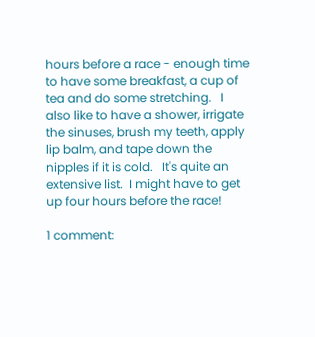hours before a race - enough time to have some breakfast, a cup of tea and do some stretching.   I also like to have a shower, irrigate the sinuses, brush my teeth, apply lip balm, and tape down the nipples if it is cold.   It's quite an extensive list.  I might have to get up four hours before the race!

1 comment: